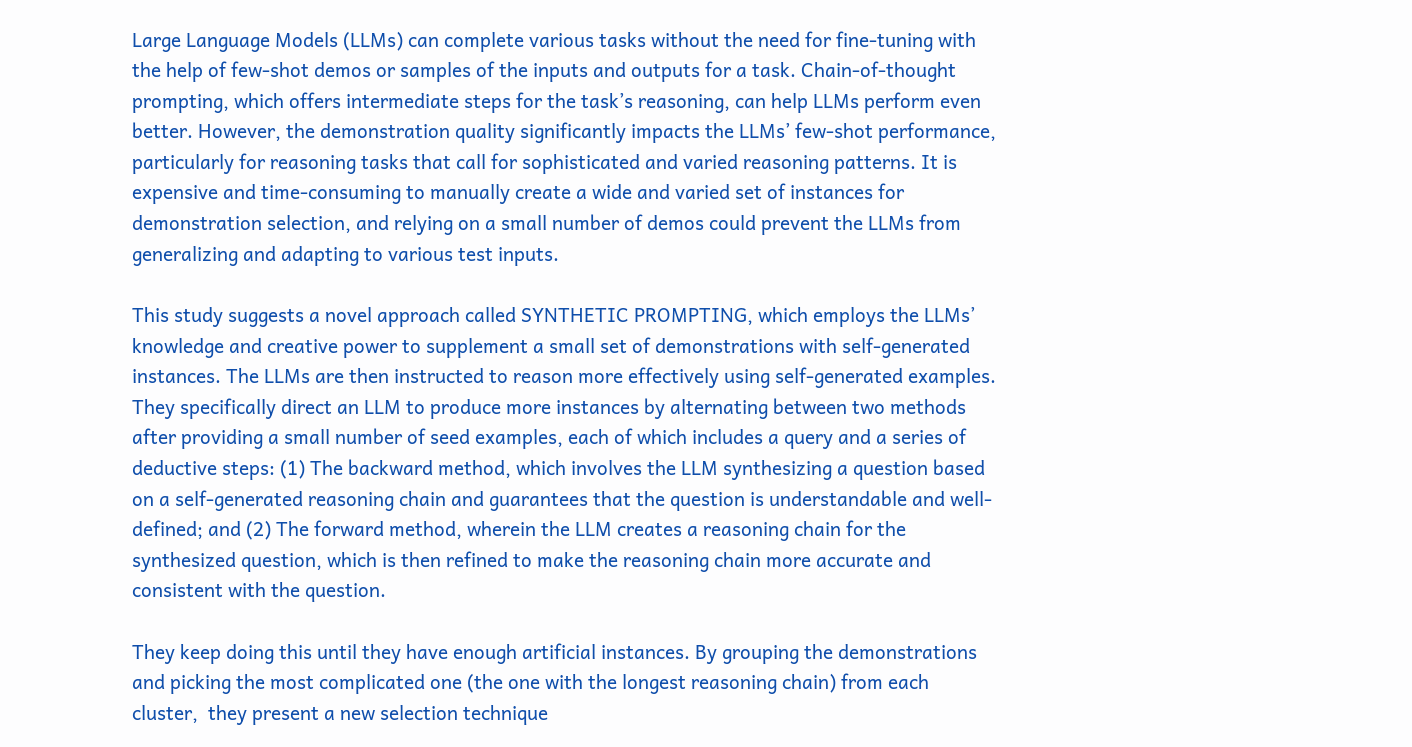Large Language Models (LLMs) can complete various tasks without the need for fine-tuning with the help of few-shot demos or samples of the inputs and outputs for a task. Chain-of-thought prompting, which offers intermediate steps for the task’s reasoning, can help LLMs perform even better. However, the demonstration quality significantly impacts the LLMs’ few-shot performance, particularly for reasoning tasks that call for sophisticated and varied reasoning patterns. It is expensive and time-consuming to manually create a wide and varied set of instances for demonstration selection, and relying on a small number of demos could prevent the LLMs from generalizing and adapting to various test inputs.

This study suggests a novel approach called SYNTHETIC PROMPTING, which employs the LLMs’ knowledge and creative power to supplement a small set of demonstrations with self-generated instances. The LLMs are then instructed to reason more effectively using self-generated examples. They specifically direct an LLM to produce more instances by alternating between two methods after providing a small number of seed examples, each of which includes a query and a series of deductive steps: (1) The backward method, which involves the LLM synthesizing a question based on a self-generated reasoning chain and guarantees that the question is understandable and well-defined; and (2) The forward method, wherein the LLM creates a reasoning chain for the synthesized question, which is then refined to make the reasoning chain more accurate and consistent with the question.

They keep doing this until they have enough artificial instances. By grouping the demonstrations and picking the most complicated one (the one with the longest reasoning chain) from each cluster,  they present a new selection technique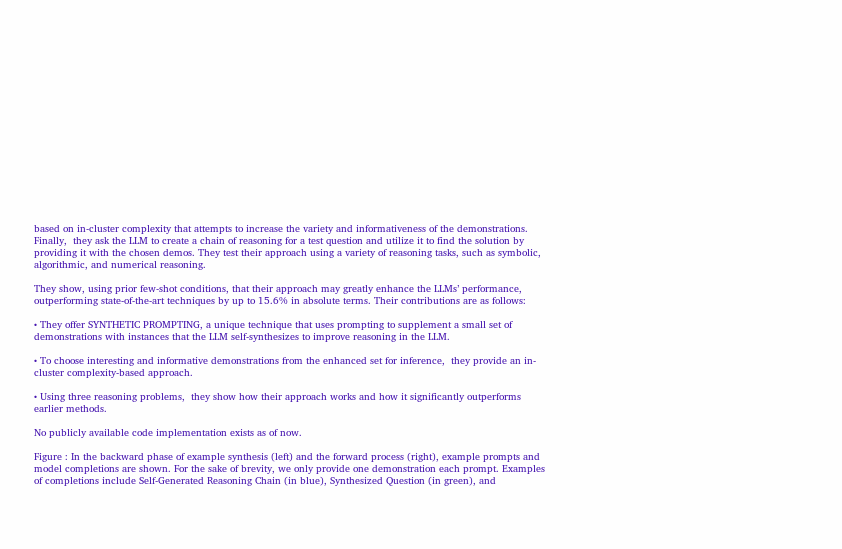based on in-cluster complexity that attempts to increase the variety and informativeness of the demonstrations. Finally,  they ask the LLM to create a chain of reasoning for a test question and utilize it to find the solution by providing it with the chosen demos. They test their approach using a variety of reasoning tasks, such as symbolic, algorithmic, and numerical reasoning.

They show, using prior few-shot conditions, that their approach may greatly enhance the LLMs’ performance, outperforming state-of-the-art techniques by up to 15.6% in absolute terms. Their contributions are as follows:

• They offer SYNTHETIC PROMPTING, a unique technique that uses prompting to supplement a small set of demonstrations with instances that the LLM self-synthesizes to improve reasoning in the LLM.

• To choose interesting and informative demonstrations from the enhanced set for inference,  they provide an in-cluster complexity-based approach.

• Using three reasoning problems,  they show how their approach works and how it significantly outperforms earlier methods.

No publicly available code implementation exists as of now.

Figure : In the backward phase of example synthesis (left) and the forward process (right), example prompts and model completions are shown. For the sake of brevity, we only provide one demonstration each prompt. Examples of completions include Self-Generated Reasoning Chain (in blue), Synthesized Question (in green), and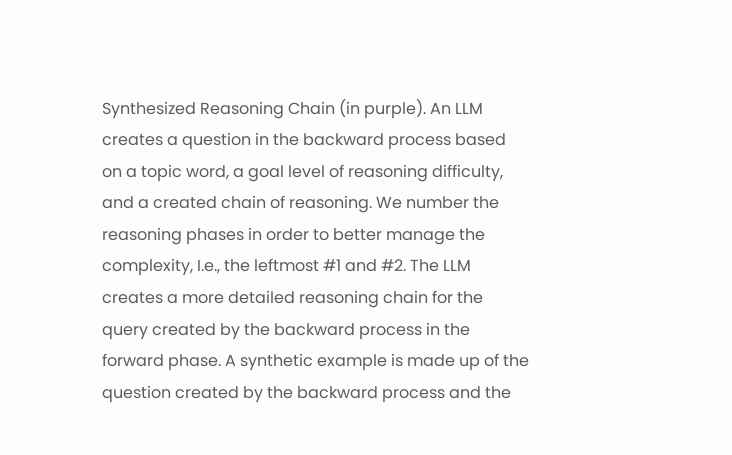Synthesized Reasoning Chain (in purple). An LLM creates a question in the backward process based on a topic word, a goal level of reasoning difficulty, and a created chain of reasoning. We number the reasoning phases in order to better manage the complexity, I.e., the leftmost #1 and #2. The LLM creates a more detailed reasoning chain for the query created by the backward process in the forward phase. A synthetic example is made up of the question created by the backward process and the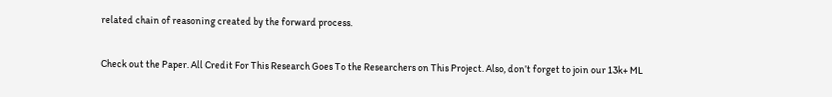related chain of reasoning created by the forward process.

Check out the Paper. All Credit For This Research Goes To the Researchers on This Project. Also, don’t forget to join our 13k+ ML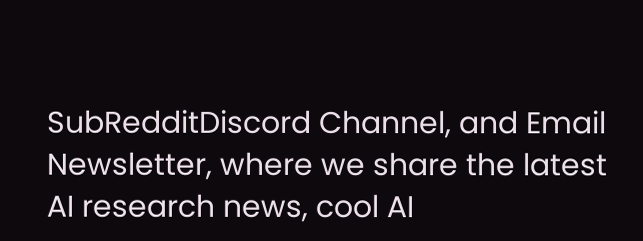SubRedditDiscord Channel, and Email Newsletter, where we share the latest AI research news, cool AI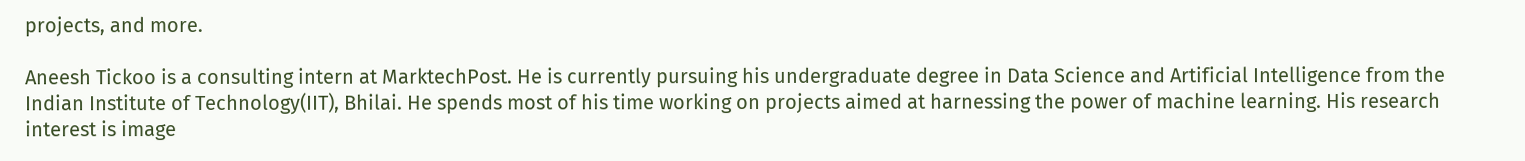projects, and more.

Aneesh Tickoo is a consulting intern at MarktechPost. He is currently pursuing his undergraduate degree in Data Science and Artificial Intelligence from the Indian Institute of Technology(IIT), Bhilai. He spends most of his time working on projects aimed at harnessing the power of machine learning. His research interest is image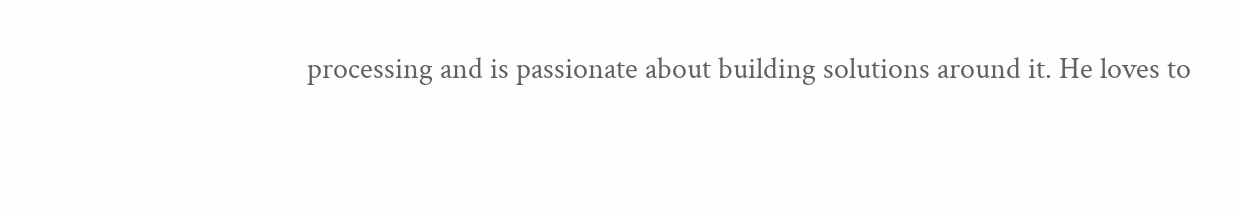processing and is passionate about building solutions around it. He loves to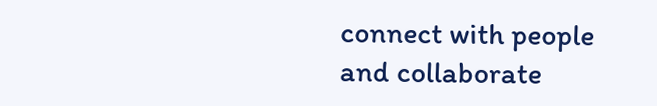connect with people and collaborate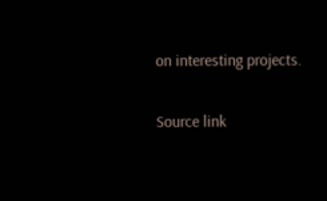on interesting projects.

Source link